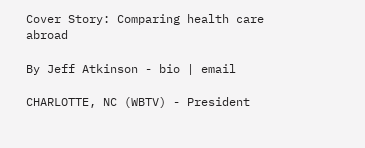Cover Story: Comparing health care abroad

By Jeff Atkinson - bio | email

CHARLOTTE, NC (WBTV) - President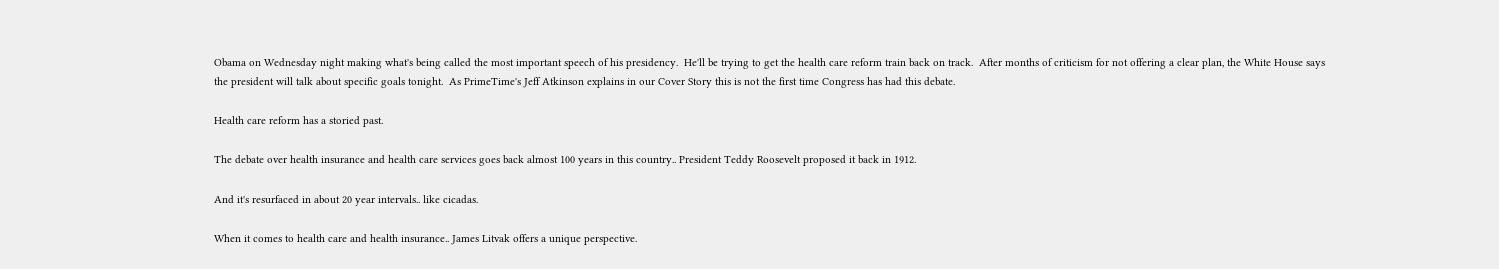Obama on Wednesday night making what's being called the most important speech of his presidency.  He'll be trying to get the health care reform train back on track.  After months of criticism for not offering a clear plan, the White House says the president will talk about specific goals tonight.  As PrimeTime's Jeff Atkinson explains in our Cover Story this is not the first time Congress has had this debate.

Health care reform has a storied past.

The debate over health insurance and health care services goes back almost 100 years in this country.. President Teddy Roosevelt proposed it back in 1912.

And it's resurfaced in about 20 year intervals.. like cicadas.

When it comes to health care and health insurance.. James Litvak offers a unique perspective.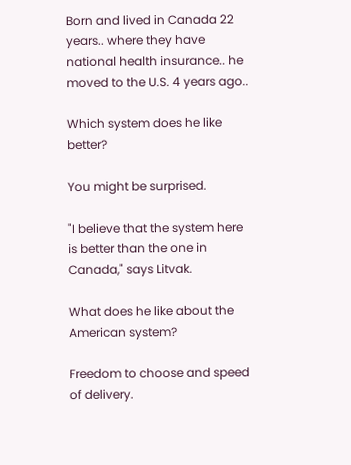Born and lived in Canada 22 years.. where they have national health insurance.. he moved to the U.S. 4 years ago..

Which system does he like better?

You might be surprised.

"I believe that the system here is better than the one in Canada," says Litvak.

What does he like about the American system?

Freedom to choose and speed of delivery.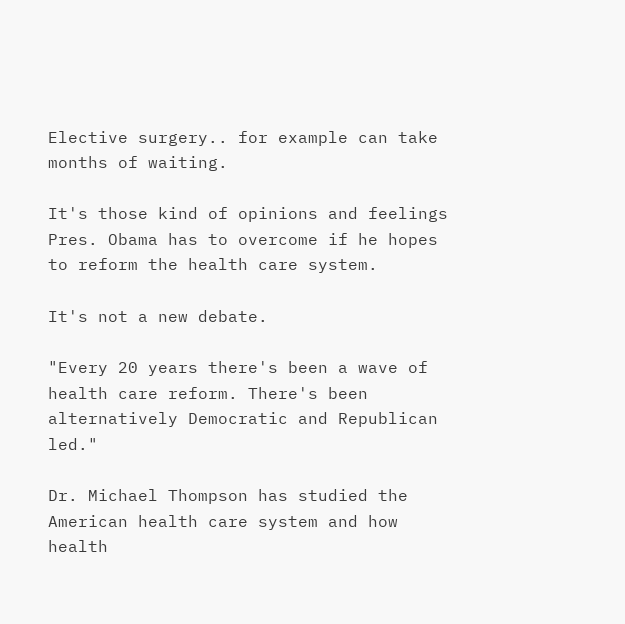Elective surgery.. for example can take months of waiting.

It's those kind of opinions and feelings Pres. Obama has to overcome if he hopes to reform the health care system.

It's not a new debate.

"Every 20 years there's been a wave of health care reform. There's been alternatively Democratic and Republican led."

Dr. Michael Thompson has studied the American health care system and how health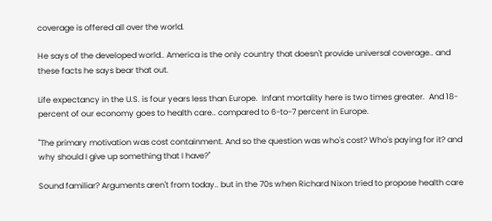coverage is offered all over the world.

He says of the developed world.. America is the only country that doesn't provide universal coverage.. and these facts he says bear that out.

Life expectancy in the U.S. is four years less than Europe.  Infant mortality here is two times greater.  And 18-percent of our economy goes to health care.. compared to 6-to-7 percent in Europe.

"The primary motivation was cost containment. And so the question was who's cost? Who's paying for it? and why should I give up something that I have?"

Sound familiar? Arguments aren't from today.. but in the 70s when Richard Nixon tried to propose health care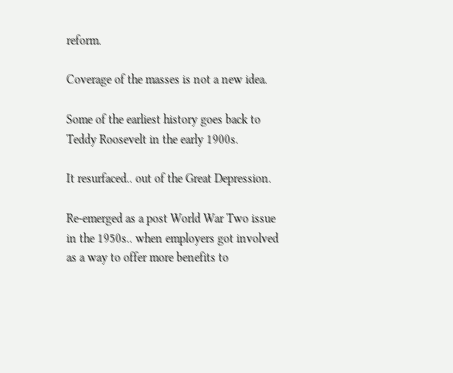reform.

Coverage of the masses is not a new idea.

Some of the earliest history goes back to Teddy Roosevelt in the early 1900s.

It resurfaced.. out of the Great Depression.

Re-emerged as a post World War Two issue in the 1950s.. when employers got involved as a way to offer more benefits to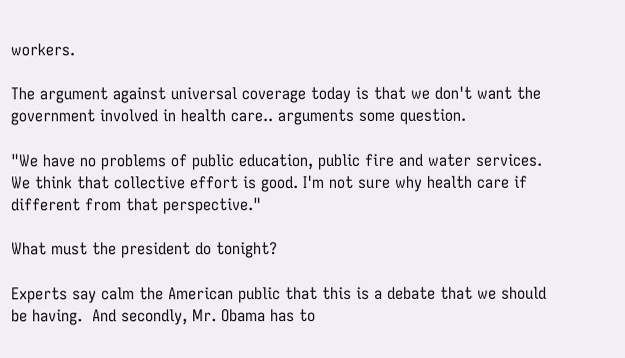workers.

The argument against universal coverage today is that we don't want the government involved in health care.. arguments some question.

"We have no problems of public education, public fire and water services. We think that collective effort is good. I'm not sure why health care if different from that perspective."

What must the president do tonight?

Experts say calm the American public that this is a debate that we should be having.  And secondly, Mr. Obama has to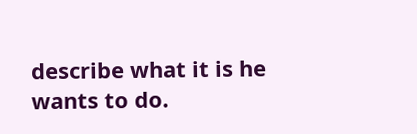describe what it is he wants to do.